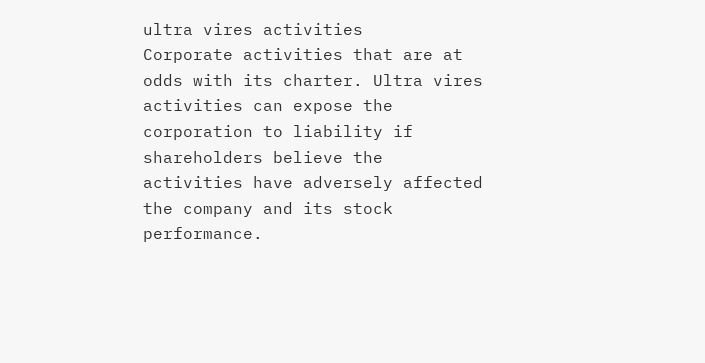ultra vires activities
Corporate activities that are at odds with its charter. Ultra vires activities can expose the corporation to liability if shareholders believe the activities have adversely affected the company and its stock performance.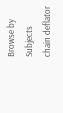Browse by Subjects
chain deflator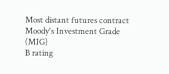Most distant futures contract
Moody's Investment Grade (MIG)
B rating